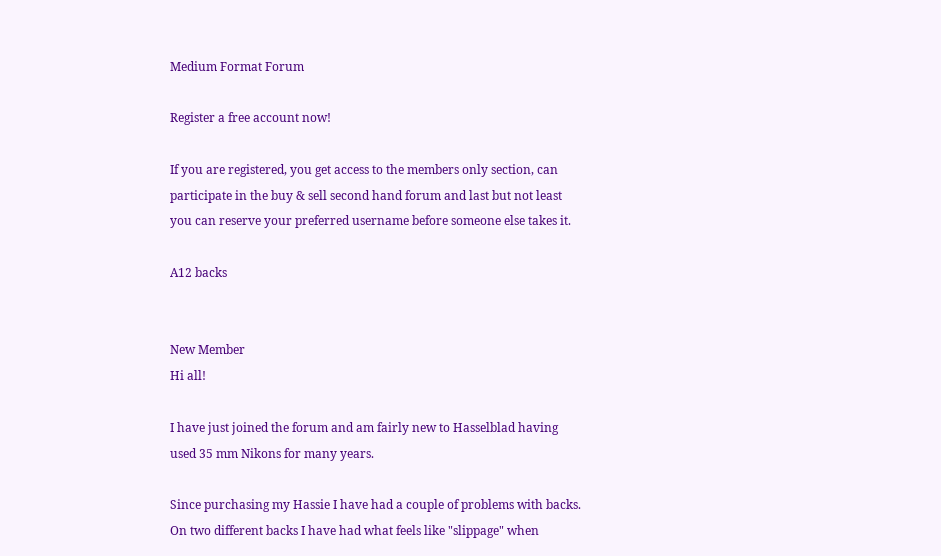Medium Format Forum

Register a free account now!

If you are registered, you get access to the members only section, can participate in the buy & sell second hand forum and last but not least you can reserve your preferred username before someone else takes it.

A12 backs


New Member
Hi all!

I have just joined the forum and am fairly new to Hasselblad having used 35 mm Nikons for many years.

Since purchasing my Hassie I have had a couple of problems with backs. On two different backs I have had what feels like "slippage" when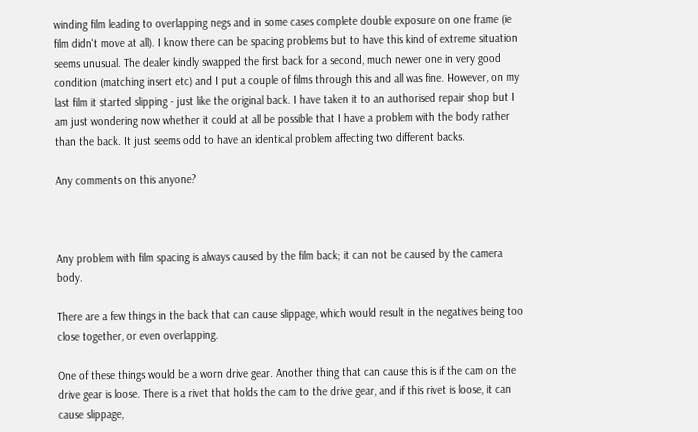winding film leading to overlapping negs and in some cases complete double exposure on one frame (ie film didn't move at all). I know there can be spacing problems but to have this kind of extreme situation seems unusual. The dealer kindly swapped the first back for a second, much newer one in very good condition (matching insert etc) and I put a couple of films through this and all was fine. However, on my last film it started slipping - just like the original back. I have taken it to an authorised repair shop but I am just wondering now whether it could at all be possible that I have a problem with the body rather than the back. It just seems odd to have an identical problem affecting two different backs.

Any comments on this anyone?



Any problem with film spacing is always caused by the film back; it can not be caused by the camera body.

There are a few things in the back that can cause slippage, which would result in the negatives being too close together, or even overlapping.

One of these things would be a worn drive gear. Another thing that can cause this is if the cam on the drive gear is loose. There is a rivet that holds the cam to the drive gear, and if this rivet is loose, it can cause slippage,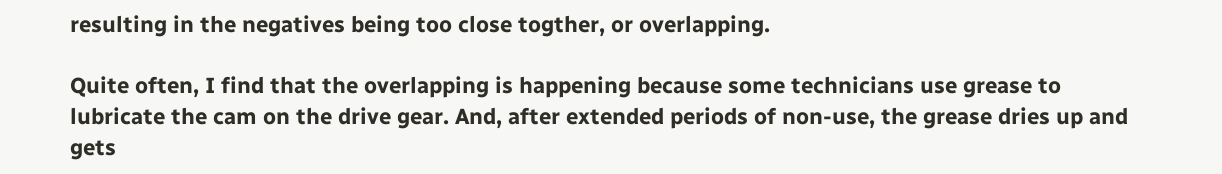resulting in the negatives being too close togther, or overlapping.

Quite often, I find that the overlapping is happening because some technicians use grease to lubricate the cam on the drive gear. And, after extended periods of non-use, the grease dries up and gets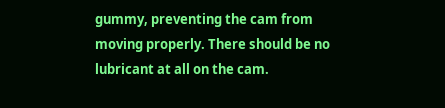gummy, preventing the cam from moving properly. There should be no lubricant at all on the cam.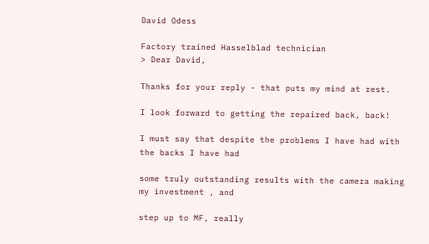David Odess

Factory trained Hasselblad technician
> Dear David,

Thanks for your reply - that puts my mind at rest.

I look forward to getting the repaired back, back!

I must say that despite the problems I have had with the backs I have had

some truly outstanding results with the camera making my investment , and

step up to MF, really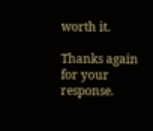worth it.

Thanks again for your response.